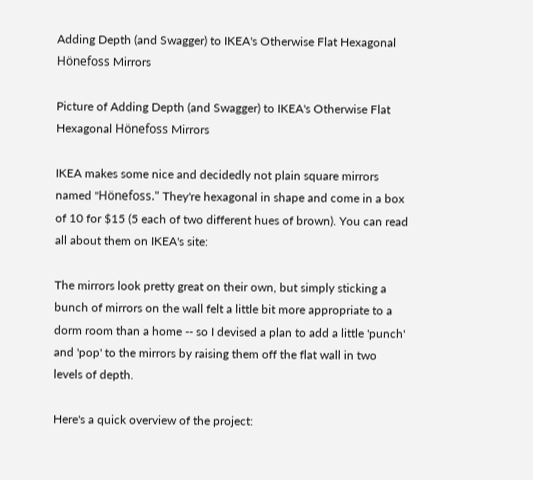Adding Depth (and Swagger) to IKEA's Otherwise Flat Hexagonal Hönefoss Mirrors

Picture of Adding Depth (and Swagger) to IKEA's Otherwise Flat Hexagonal Hönefoss Mirrors

IKEA makes some nice and decidedly not plain square mirrors named "Hönefoss." They're hexagonal in shape and come in a box of 10 for $15 (5 each of two different hues of brown). You can read all about them on IKEA's site:

The mirrors look pretty great on their own, but simply sticking a bunch of mirrors on the wall felt a little bit more appropriate to a dorm room than a home -- so I devised a plan to add a little 'punch' and 'pop' to the mirrors by raising them off the flat wall in two levels of depth.

Here's a quick overview of the project: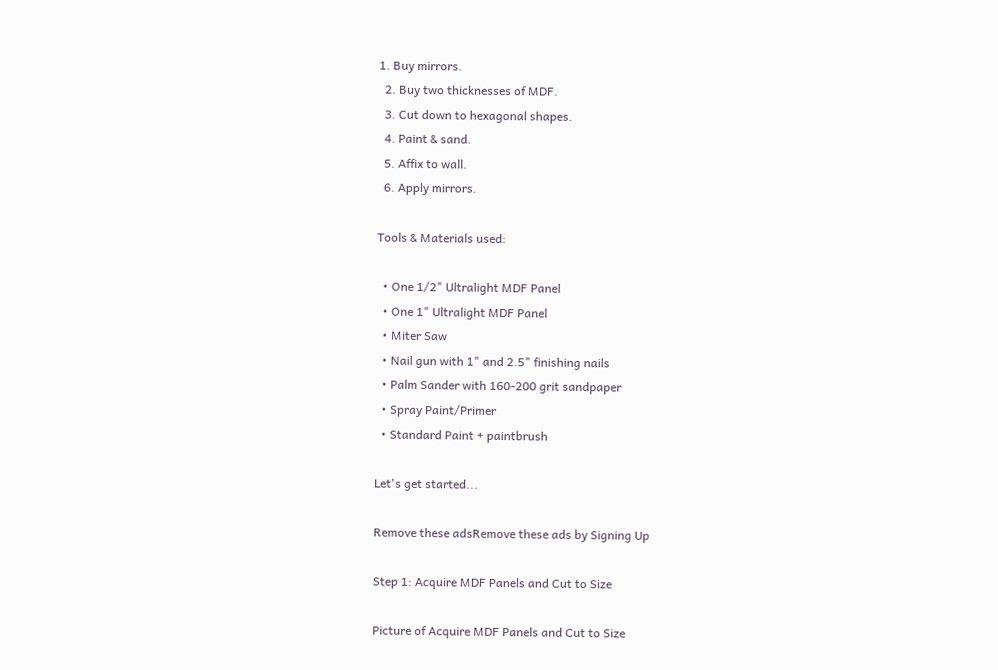1. Buy mirrors.
  2. Buy two thicknesses of MDF.
  3. Cut down to hexagonal shapes.
  4. Paint & sand.
  5. Affix to wall.
  6. Apply mirrors.

Tools & Materials used:

  • One 1/2" Ultralight MDF Panel
  • One 1" Ultralight MDF Panel
  • Miter Saw
  • Nail gun with 1" and 2.5" finishing nails
  • Palm Sander with 160-200 grit sandpaper
  • Spray Paint/Primer
  • Standard Paint + paintbrush

Let's get started...

Remove these adsRemove these ads by Signing Up

Step 1: Acquire MDF Panels and Cut to Size

Picture of Acquire MDF Panels and Cut to Size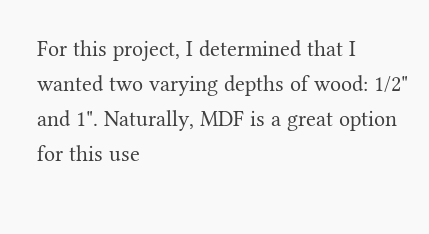For this project, I determined that I wanted two varying depths of wood: 1/2" and 1". Naturally, MDF is a great option for this use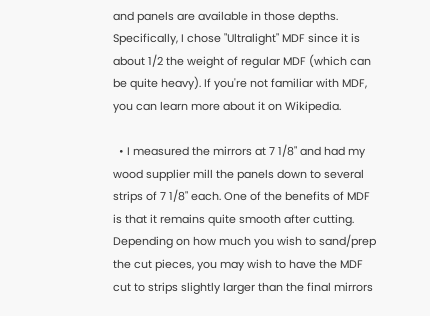and panels are available in those depths. Specifically, I chose "Ultralight" MDF since it is about 1/2 the weight of regular MDF (which can be quite heavy). If you're not familiar with MDF, you can learn more about it on Wikipedia.

  • I measured the mirrors at 7 1/8" and had my wood supplier mill the panels down to several strips of 7 1/8" each. One of the benefits of MDF is that it remains quite smooth after cutting. Depending on how much you wish to sand/prep the cut pieces, you may wish to have the MDF cut to strips slightly larger than the final mirrors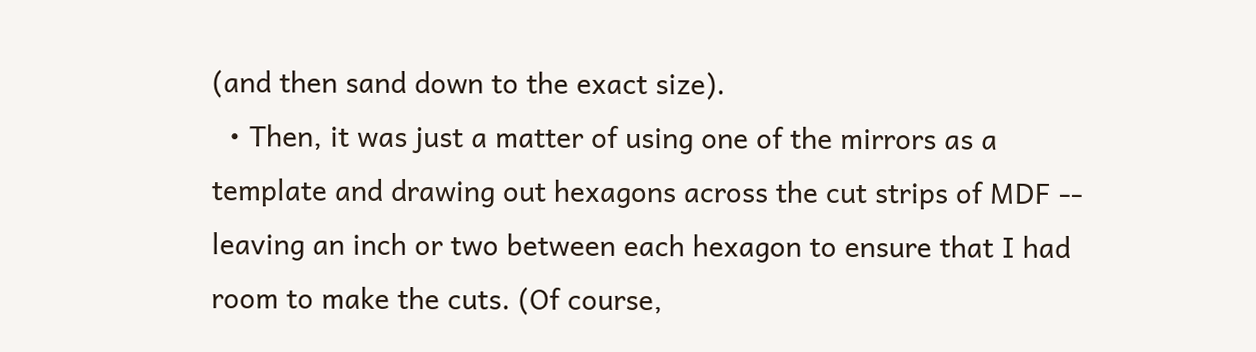(and then sand down to the exact size).
  • Then, it was just a matter of using one of the mirrors as a template and drawing out hexagons across the cut strips of MDF -- leaving an inch or two between each hexagon to ensure that I had room to make the cuts. (Of course,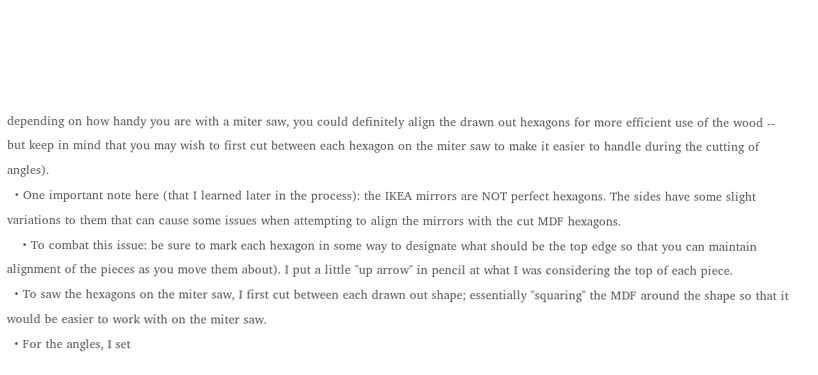depending on how handy you are with a miter saw, you could definitely align the drawn out hexagons for more efficient use of the wood -- but keep in mind that you may wish to first cut between each hexagon on the miter saw to make it easier to handle during the cutting of angles).
  • One important note here (that I learned later in the process): the IKEA mirrors are NOT perfect hexagons. The sides have some slight variations to them that can cause some issues when attempting to align the mirrors with the cut MDF hexagons.
    • To combat this issue: be sure to mark each hexagon in some way to designate what should be the top edge so that you can maintain alignment of the pieces as you move them about). I put a little "up arrow" in pencil at what I was considering the top of each piece.
  • To saw the hexagons on the miter saw, I first cut between each drawn out shape; essentially "squaring" the MDF around the shape so that it would be easier to work with on the miter saw.
  • For the angles, I set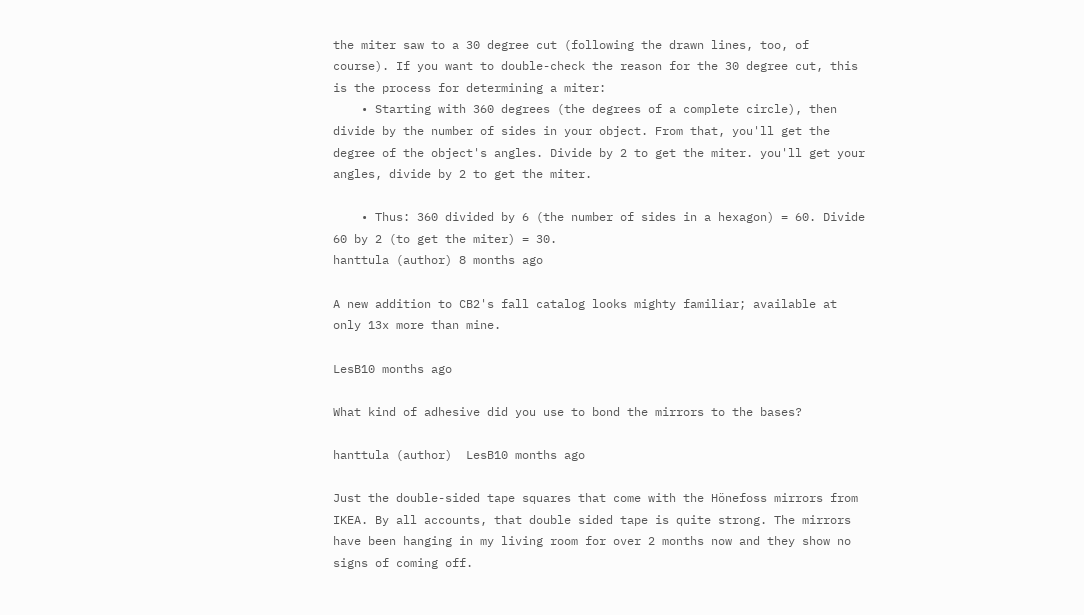the miter saw to a 30 degree cut (following the drawn lines, too, of course). If you want to double-check the reason for the 30 degree cut, this is the process for determining a miter:
    • Starting with 360 degrees (the degrees of a complete circle), then divide by the number of sides in your object. From that, you'll get the degree of the object's angles. Divide by 2 to get the miter. you'll get your angles, divide by 2 to get the miter.

    • Thus: 360 divided by 6 (the number of sides in a hexagon) = 60. Divide 60 by 2 (to get the miter) = 30.
hanttula (author) 8 months ago

A new addition to CB2's fall catalog looks mighty familiar; available at only 13x more than mine.

LesB10 months ago

What kind of adhesive did you use to bond the mirrors to the bases?

hanttula (author)  LesB10 months ago

Just the double-sided tape squares that come with the Hönefoss mirrors from IKEA. By all accounts, that double sided tape is quite strong. The mirrors have been hanging in my living room for over 2 months now and they show no signs of coming off.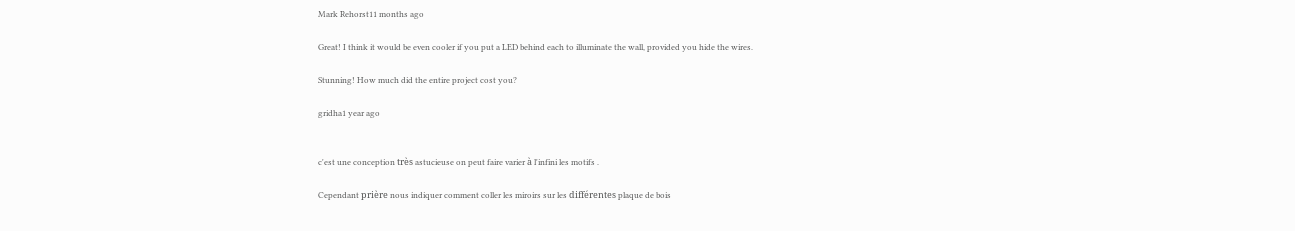Mark Rehorst11 months ago

Great! I think it would be even cooler if you put a LED behind each to illuminate the wall, provided you hide the wires.

Stunning! How much did the entire project cost you?

gridha1 year ago


c'est une conception très astucieuse on peut faire varier à l'infini les motifs .

Cependant prière nous indiquer comment coller les miroirs sur les différentes plaque de bois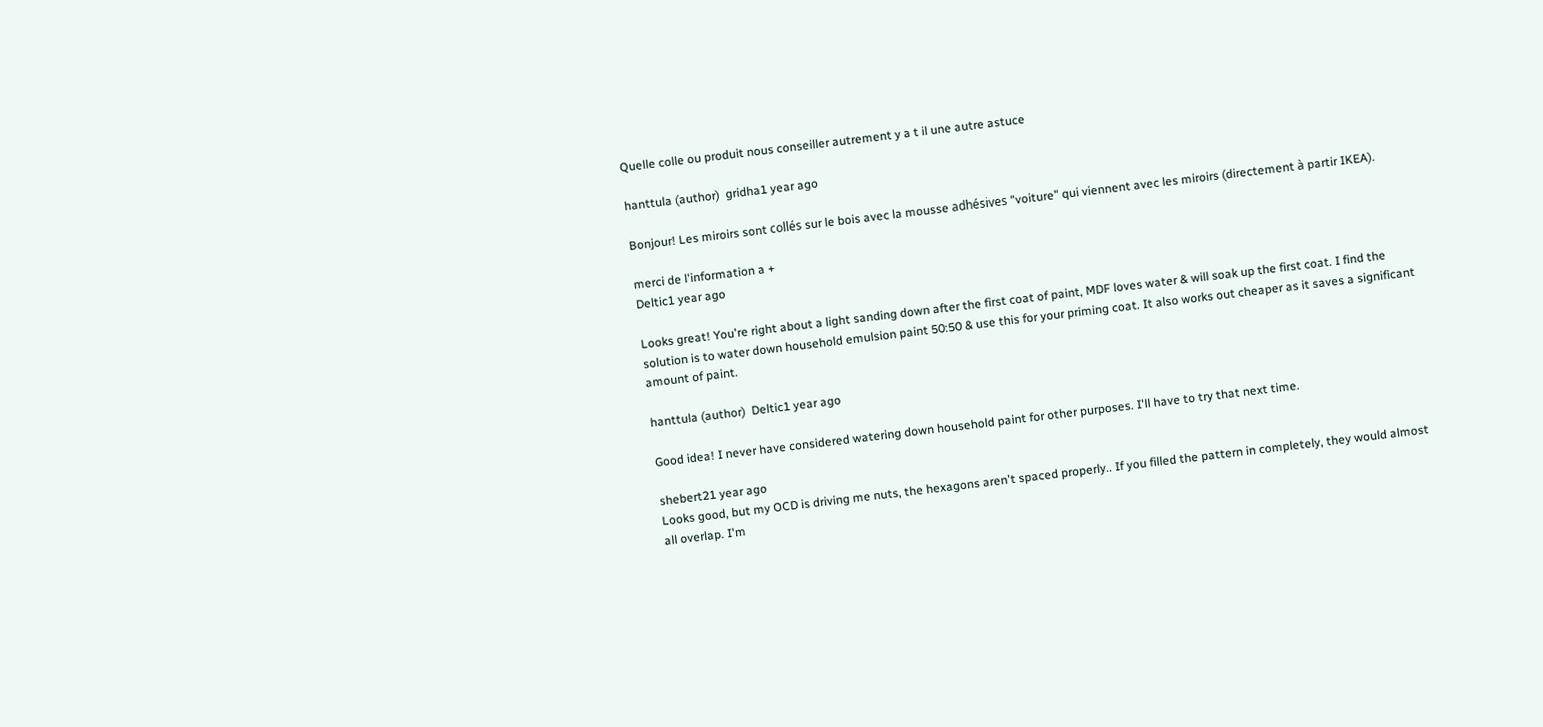Quelle colle ou produit nous conseiller autrement y a t il une autre astuce

hanttula (author)  gridha1 year ago

Bonjour! Les miroirs sont collés sur le bois avec la mousse adhésives "voiture" qui viennent avec les miroirs (directement à partir IKEA).

merci de l'information a +
Deltic1 year ago

Looks great! You're right about a light sanding down after the first coat of paint, MDF loves water & will soak up the first coat. I find the solution is to water down household emulsion paint 50:50 & use this for your priming coat. It also works out cheaper as it saves a significant amount of paint.

hanttula (author)  Deltic1 year ago

Good idea! I never have considered watering down household paint for other purposes. I'll have to try that next time.

shebert21 year ago
Looks good, but my OCD is driving me nuts, the hexagons aren't spaced properly.. If you filled the pattern in completely, they would almost all overlap. I'm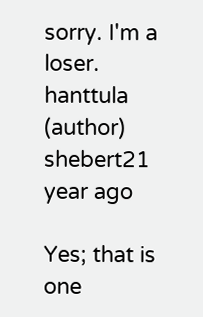sorry. I'm a loser.
hanttula (author)  shebert21 year ago

Yes; that is one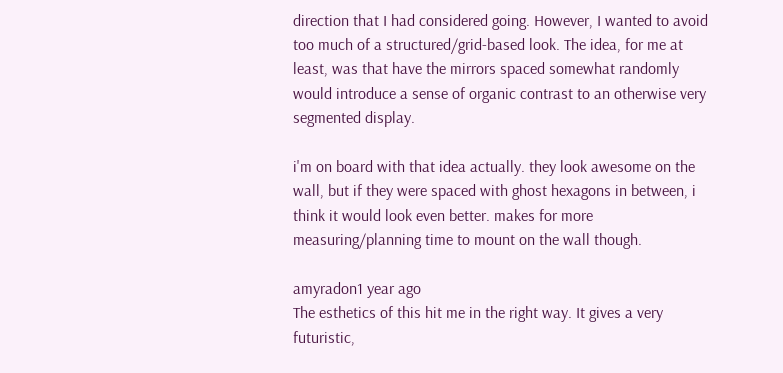direction that I had considered going. However, I wanted to avoid too much of a structured/grid-based look. The idea, for me at least, was that have the mirrors spaced somewhat randomly would introduce a sense of organic contrast to an otherwise very segmented display.

i'm on board with that idea actually. they look awesome on the wall, but if they were spaced with ghost hexagons in between, i think it would look even better. makes for more measuring/planning time to mount on the wall though.

amyradon1 year ago
The esthetics of this hit me in the right way. It gives a very futuristic,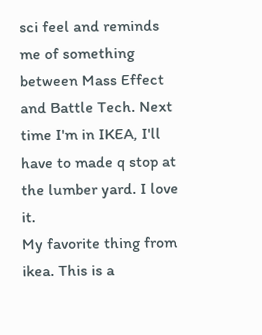sci feel and reminds me of something between Mass Effect and Battle Tech. Next time I'm in IKEA, I'll have to made q stop at the lumber yard. I love it.
My favorite thing from ikea. This is a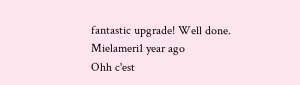fantastic upgrade! Well done.
Mielameri1 year ago
Ohh c'est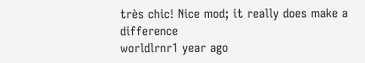très chic! Nice mod; it really does make a difference
worldlrnr1 year ago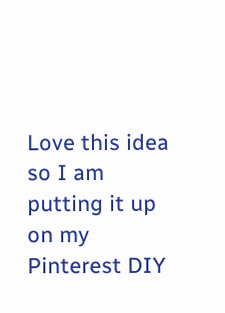Love this idea so I am putting it up on my Pinterest DIY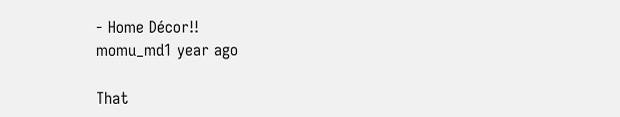- Home Décor!!
momu_md1 year ago

That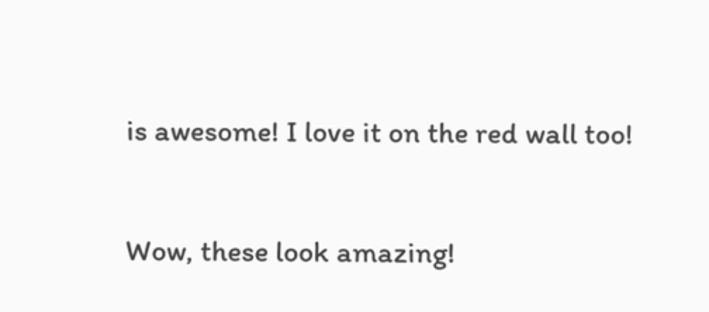is awesome! I love it on the red wall too!

Wow, these look amazing!